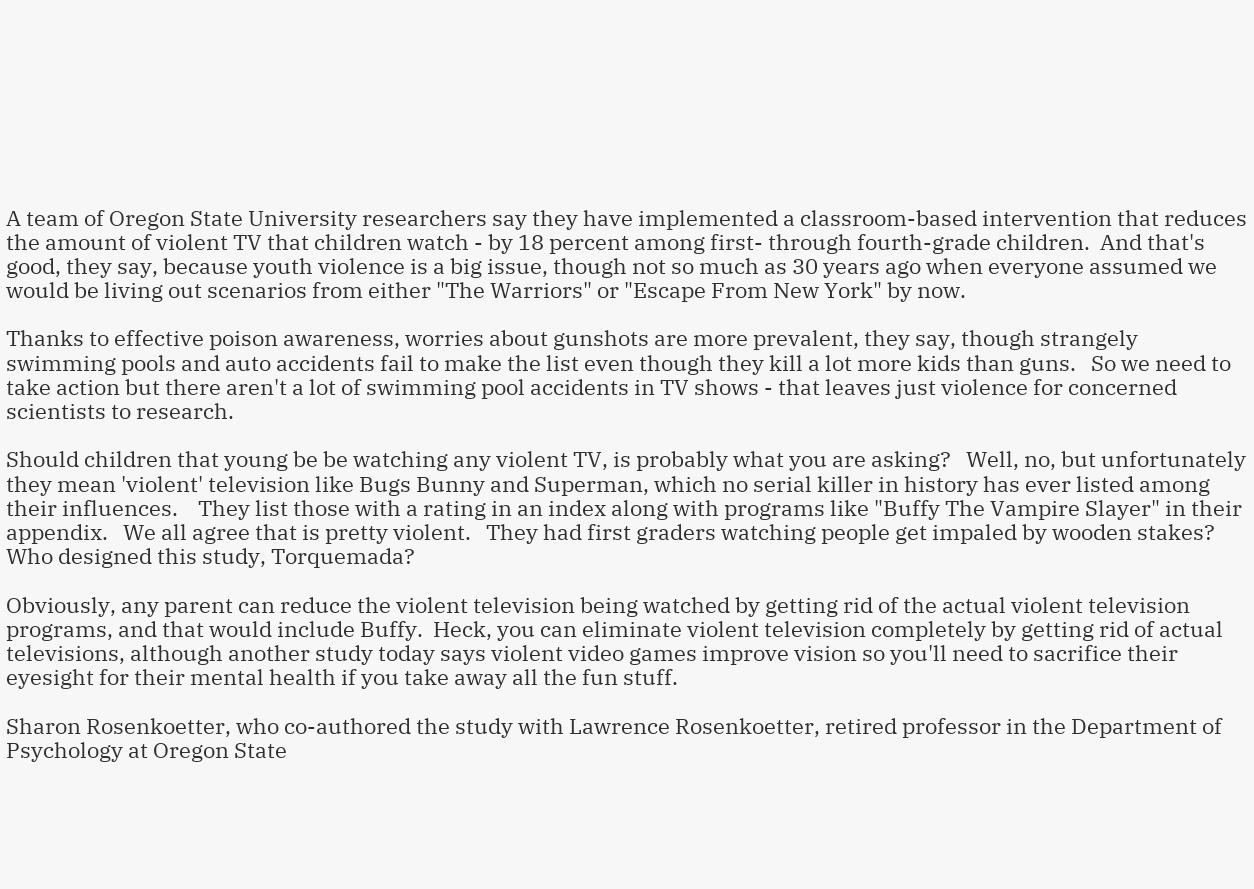A team of Oregon State University researchers say they have implemented a classroom-based intervention that reduces the amount of violent TV that children watch - by 18 percent among first- through fourth-grade children.  And that's good, they say, because youth violence is a big issue, though not so much as 30 years ago when everyone assumed we would be living out scenarios from either "The Warriors" or "Escape From New York" by now.

Thanks to effective poison awareness, worries about gunshots are more prevalent, they say, though strangely swimming pools and auto accidents fail to make the list even though they kill a lot more kids than guns.   So we need to take action but there aren't a lot of swimming pool accidents in TV shows - that leaves just violence for concerned scientists to research.

Should children that young be be watching any violent TV, is probably what you are asking?   Well, no, but unfortunately they mean 'violent' television like Bugs Bunny and Superman, which no serial killer in history has ever listed among their influences.    They list those with a rating in an index along with programs like "Buffy The Vampire Slayer" in their appendix.   We all agree that is pretty violent.   They had first graders watching people get impaled by wooden stakes?    Who designed this study, Torquemada?

Obviously, any parent can reduce the violent television being watched by getting rid of the actual violent television programs, and that would include Buffy.  Heck, you can eliminate violent television completely by getting rid of actual televisions, although another study today says violent video games improve vision so you'll need to sacrifice their eyesight for their mental health if you take away all the fun stuff.

Sharon Rosenkoetter, who co-authored the study with Lawrence Rosenkoetter, retired professor in the Department of Psychology at Oregon State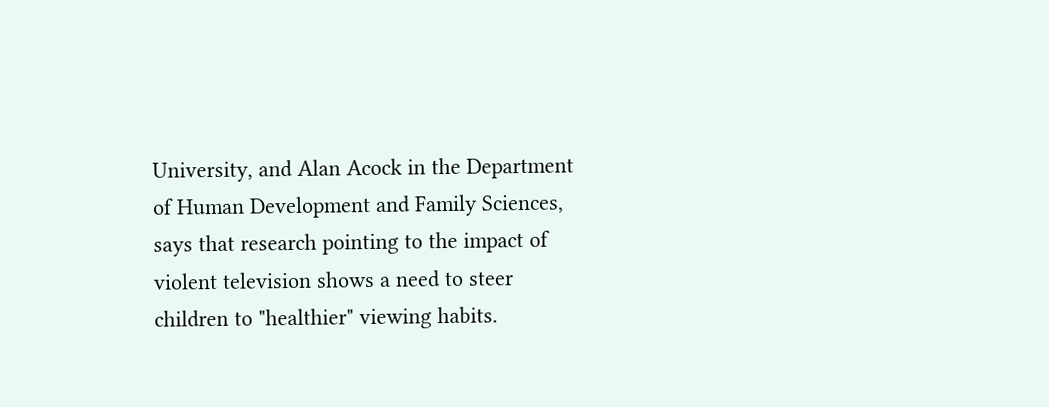University, and Alan Acock in the Department of Human Development and Family Sciences, says that research pointing to the impact of violent television shows a need to steer children to "healthier" viewing habits.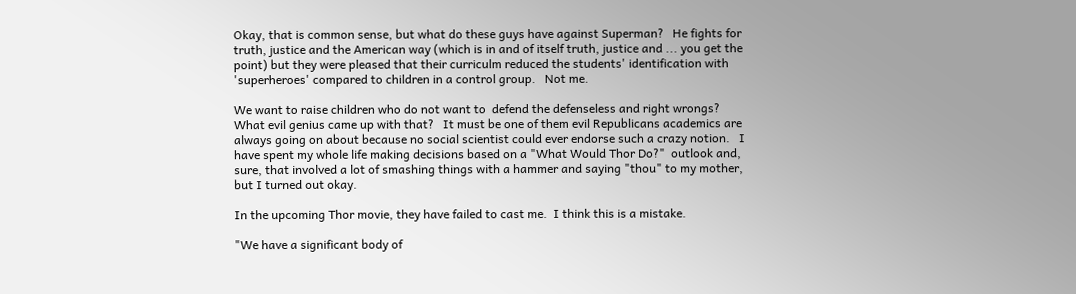Okay, that is common sense, but what do these guys have against Superman?   He fights for truth, justice and the American way (which is in and of itself truth, justice and ... you get the point) but they were pleased that their curriculm reduced the students' identification with 'superheroes' compared to children in a control group.   Not me.

We want to raise children who do not want to  defend the defenseless and right wrongs?  What evil genius came up with that?   It must be one of them evil Republicans academics are always going on about because no social scientist could ever endorse such a crazy notion.   I have spent my whole life making decisions based on a "What Would Thor Do?"  outlook and, sure, that involved a lot of smashing things with a hammer and saying "thou" to my mother, but I turned out okay.

In the upcoming Thor movie, they have failed to cast me.  I think this is a mistake.

"We have a significant body of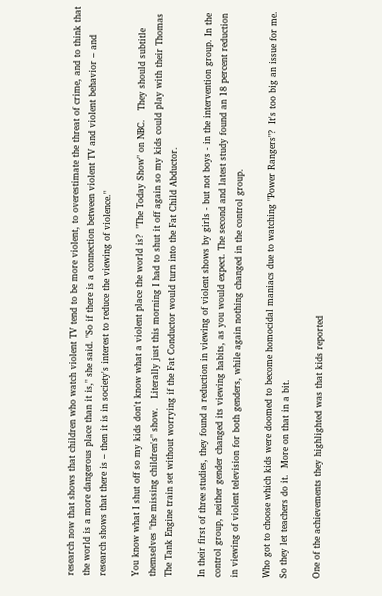research now that shows that children who watch violent TV tend to be more violent, to overestimate the threat of crime, and to think that the world is a more dangerous place than it is," she said. "So if there is a connection between violent TV and violent behavior – and research shows that there is – then it is in society's interest to reduce the viewing of violence."

You know what I shut off so my kids don't know what a violent place the world is?  "The Today Show" on NBC.   They should subtitle themselves "the missing children's" show.   Literally just this morning I had to shut it off again so my kids could play with their Thomas The Tank Engine train set without worrying if the Fat Conductor would turn into the Fat Child Abductor.

In their first of three studies, they found a reduction in viewing of violent shows by girls - but not boys - in the intervention group. In the control group, neither gender changed its viewing habits, as you would expect. The second and latest study found an 18 percent reduction in viewing of violent television for both genders, while again nothing changed in the control group.

Who got to choose which kids were doomed to become homocidal maniacs due to watching "Power Rangers"?  It's too big an issue for me.  So they let teachers do it.  More on that in a bit.

One of the achievements they highlighted was that kids reported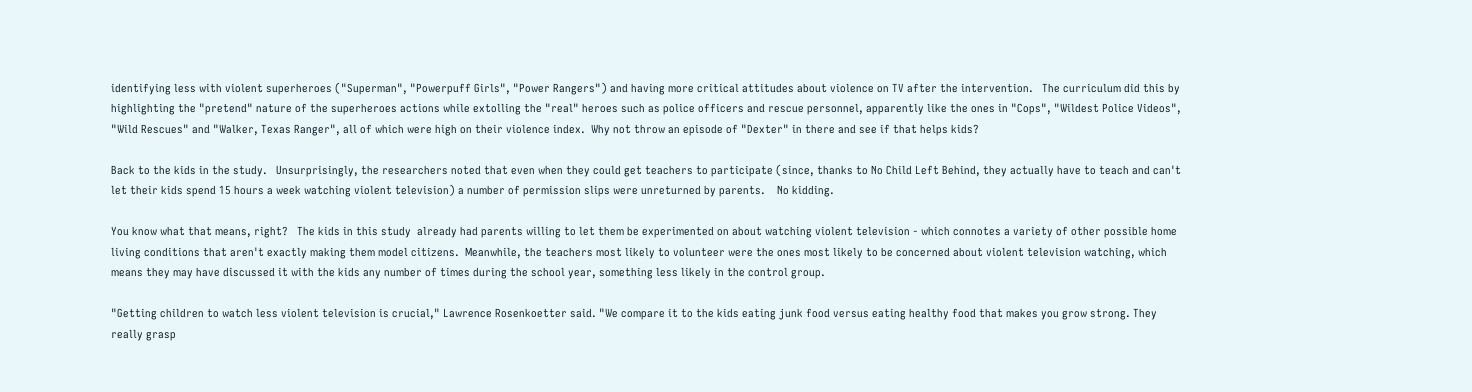identifying less with violent superheroes ("Superman", "Powerpuff Girls", "Power Rangers") and having more critical attitudes about violence on TV after the intervention.   The curriculum did this by highlighting the "pretend" nature of the superheroes actions while extolling the "real" heroes such as police officers and rescue personnel, apparently like the ones in "Cops", "Wildest Police Videos", "Wild Rescues" and "Walker, Texas Ranger", all of which were high on their violence index.  Why not throw an episode of "Dexter" in there and see if that helps kids?

Back to the kids in the study.   Unsurprisingly, the researchers noted that even when they could get teachers to participate (since, thanks to No Child Left Behind, they actually have to teach and can't let their kids spend 15 hours a week watching violent television) a number of permission slips were unreturned by parents.    No kidding.

You know what that means, right?   The kids in this study  already had parents willing to let them be experimented on about watching violent television - which connotes a variety of other possible home living conditions that aren't exactly making them model citizens.  Meanwhile, the teachers most likely to volunteer were the ones most likely to be concerned about violent television watching, which means they may have discussed it with the kids any number of times during the school year, something less likely in the control group.

"Getting children to watch less violent television is crucial," Lawrence Rosenkoetter said. "We compare it to the kids eating junk food versus eating healthy food that makes you grow strong. They really grasp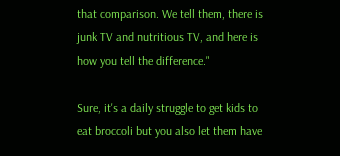that comparison. We tell them, there is junk TV and nutritious TV, and here is how you tell the difference."

Sure, it's a daily struggle to get kids to eat broccoli but you also let them have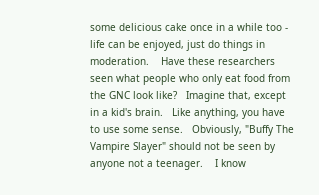some delicious cake once in a while too - life can be enjoyed, just do things in moderation.    Have these researchers seen what people who only eat food from the GNC look like?   Imagine that, except in a kid's brain.   Like anything, you have to use some sense.   Obviously, "Buffy The Vampire Slayer" should not be seen by anyone not a teenager.    I know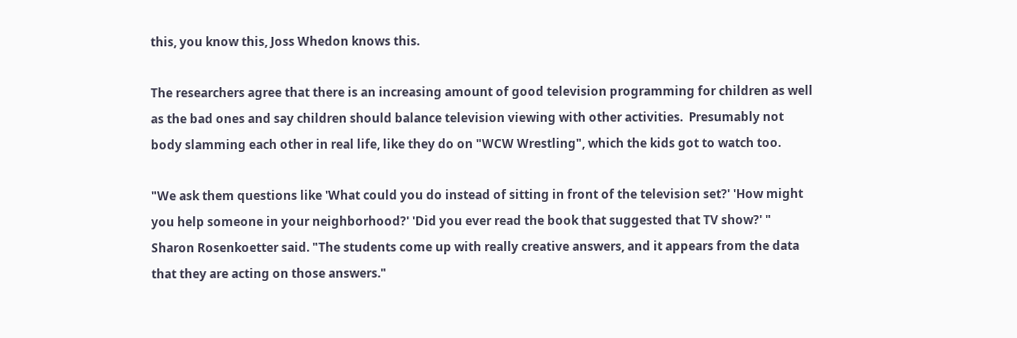this, you know this, Joss Whedon knows this.

The researchers agree that there is an increasing amount of good television programming for children as well as the bad ones and say children should balance television viewing with other activities.  Presumably not body slamming each other in real life, like they do on "WCW Wrestling", which the kids got to watch too.

"We ask them questions like 'What could you do instead of sitting in front of the television set?' 'How might you help someone in your neighborhood?' 'Did you ever read the book that suggested that TV show?' " Sharon Rosenkoetter said. "The students come up with really creative answers, and it appears from the data that they are acting on those answers."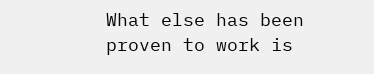What else has been proven to work is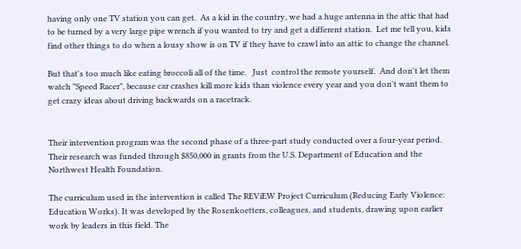having only one TV station you can get.  As a kid in the country, we had a huge antenna in the attic that had to be turned by a very large pipe wrench if you wanted to try and get a different station.  Let me tell you, kids find other things to do when a lousy show is on TV if they have to crawl into an attic to change the channel.

But that's too much like eating broccoli all of the time.   Just  control the remote yourself.  And don't let them watch "Speed Racer", because car crashes kill more kids than violence every year and you don't want them to get crazy ideas about driving backwards on a racetrack.


Their intervention program was the second phase of a three-part study conducted over a four-year period. Their research was funded through $850,000 in grants from the U.S. Department of Education and the Northwest Health Foundation.

The curriculum used in the intervention is called The REViEW Project Curriculum (Reducing Early Violence: Education Works). It was developed by the Rosenkoetters, colleagues, and students, drawing upon earlier work by leaders in this field. The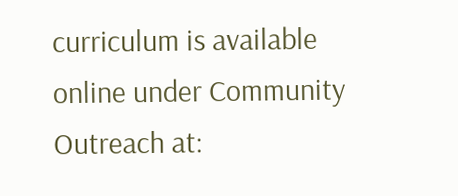curriculum is available online under Community Outreach at: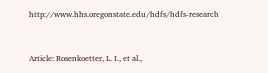http://www.hhs.oregonstate.edu/hdfs/hdfs-research


Article: Rosenkoetter, L. I., et al.,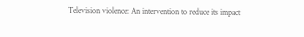Television violence: An intervention to reduce its impact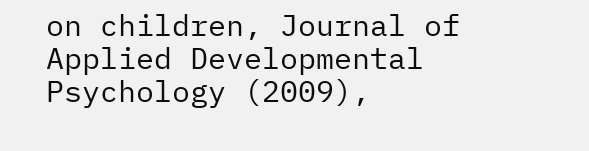on children, Journal of Applied Developmental Psychology (2009),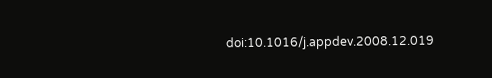doi:10.1016/j.appdev.2008.12.019